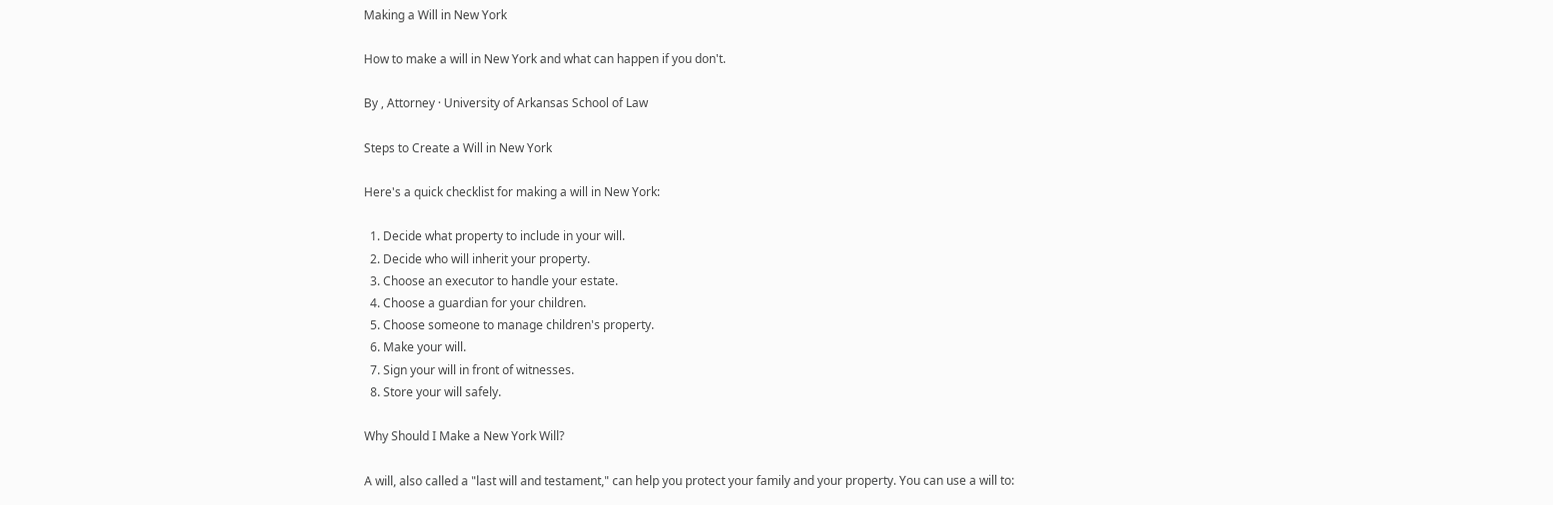Making a Will in New York

How to make a will in New York and what can happen if you don't.

By , Attorney · University of Arkansas School of Law

Steps to Create a Will in New York

Here's a quick checklist for making a will in New York:

  1. Decide what property to include in your will.
  2. Decide who will inherit your property.
  3. Choose an executor to handle your estate.
  4. Choose a guardian for your children.
  5. Choose someone to manage children's property.
  6. Make your will.
  7. Sign your will in front of witnesses.
  8. Store your will safely.

Why Should I Make a New York Will?

A will, also called a "last will and testament," can help you protect your family and your property. You can use a will to: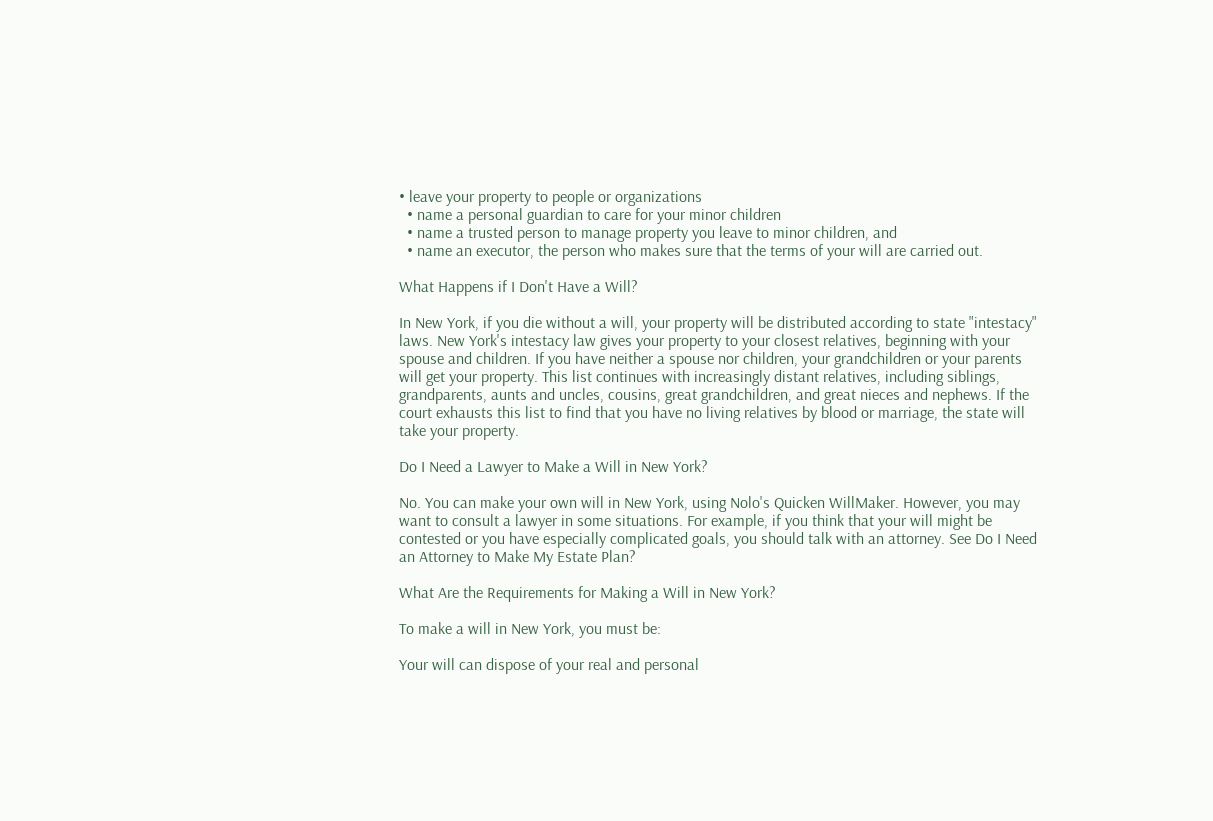• leave your property to people or organizations
  • name a personal guardian to care for your minor children
  • name a trusted person to manage property you leave to minor children, and
  • name an executor, the person who makes sure that the terms of your will are carried out.

What Happens if I Don't Have a Will?

In New York, if you die without a will, your property will be distributed according to state "intestacy" laws. New York's intestacy law gives your property to your closest relatives, beginning with your spouse and children. If you have neither a spouse nor children, your grandchildren or your parents will get your property. This list continues with increasingly distant relatives, including siblings, grandparents, aunts and uncles, cousins, great grandchildren, and great nieces and nephews. If the court exhausts this list to find that you have no living relatives by blood or marriage, the state will take your property.

Do I Need a Lawyer to Make a Will in New York?

No. You can make your own will in New York, using Nolo's Quicken WillMaker. However, you may want to consult a lawyer in some situations. For example, if you think that your will might be contested or you have especially complicated goals, you should talk with an attorney. See Do I Need an Attorney to Make My Estate Plan?

What Are the Requirements for Making a Will in New York?

To make a will in New York, you must be:

Your will can dispose of your real and personal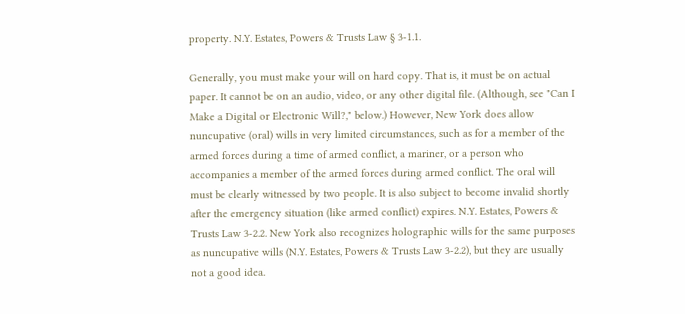property. N.Y. Estates, Powers & Trusts Law § 3-1.1.

Generally, you must make your will on hard copy. That is, it must be on actual paper. It cannot be on an audio, video, or any other digital file. (Although, see "Can I Make a Digital or Electronic Will?," below.) However, New York does allow nuncupative (oral) wills in very limited circumstances, such as for a member of the armed forces during a time of armed conflict, a mariner, or a person who accompanies a member of the armed forces during armed conflict. The oral will must be clearly witnessed by two people. It is also subject to become invalid shortly after the emergency situation (like armed conflict) expires. N.Y. Estates, Powers & Trusts Law 3-2.2. New York also recognizes holographic wills for the same purposes as nuncupative wills (N.Y. Estates, Powers & Trusts Law 3-2.2), but they are usually not a good idea.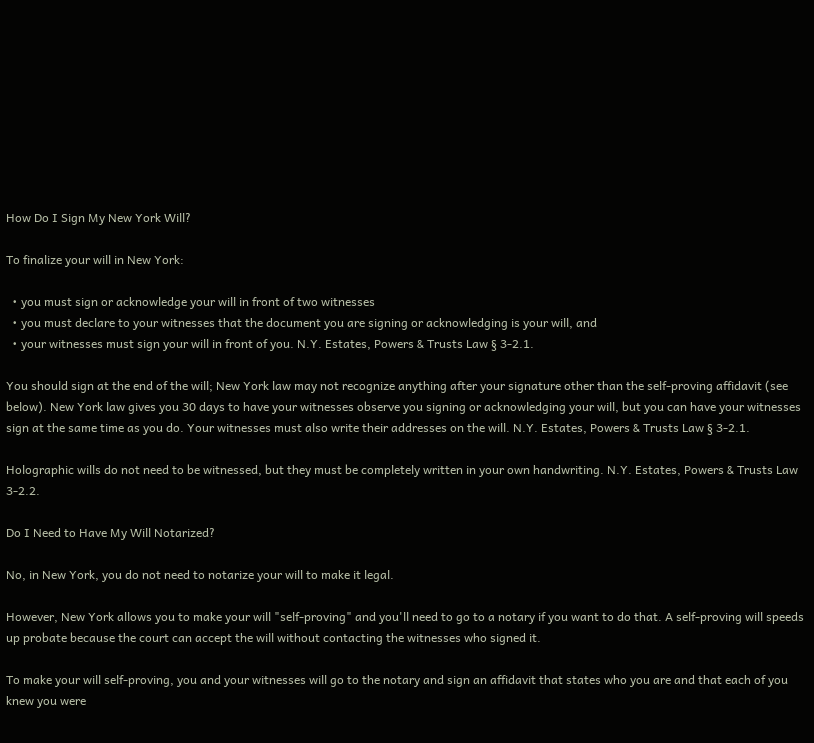How Do I Sign My New York Will?

To finalize your will in New York:

  • you must sign or acknowledge your will in front of two witnesses
  • you must declare to your witnesses that the document you are signing or acknowledging is your will, and
  • your witnesses must sign your will in front of you. N.Y. Estates, Powers & Trusts Law § 3-2.1.

You should sign at the end of the will; New York law may not recognize anything after your signature other than the self-proving affidavit (see below). New York law gives you 30 days to have your witnesses observe you signing or acknowledging your will, but you can have your witnesses sign at the same time as you do. Your witnesses must also write their addresses on the will. N.Y. Estates, Powers & Trusts Law § 3-2.1.

Holographic wills do not need to be witnessed, but they must be completely written in your own handwriting. N.Y. Estates, Powers & Trusts Law 3-2.2.

Do I Need to Have My Will Notarized?

No, in New York, you do not need to notarize your will to make it legal.

However, New York allows you to make your will "self-proving" and you'll need to go to a notary if you want to do that. A self-proving will speeds up probate because the court can accept the will without contacting the witnesses who signed it.

To make your will self-proving, you and your witnesses will go to the notary and sign an affidavit that states who you are and that each of you knew you were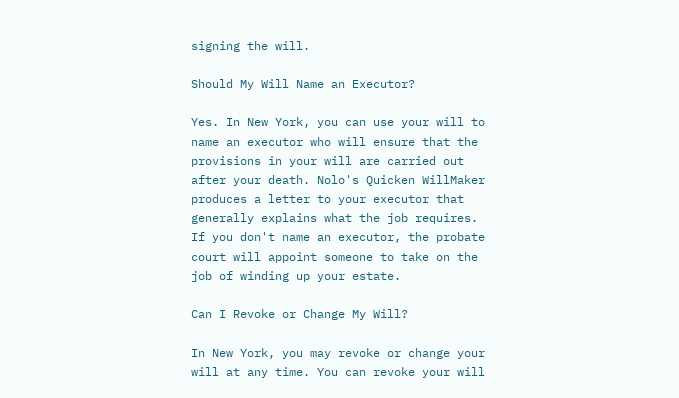signing the will.

Should My Will Name an Executor?

Yes. In New York, you can use your will to name an executor who will ensure that the provisions in your will are carried out after your death. Nolo's Quicken WillMaker produces a letter to your executor that generally explains what the job requires. If you don't name an executor, the probate court will appoint someone to take on the job of winding up your estate.

Can I Revoke or Change My Will?

In New York, you may revoke or change your will at any time. You can revoke your will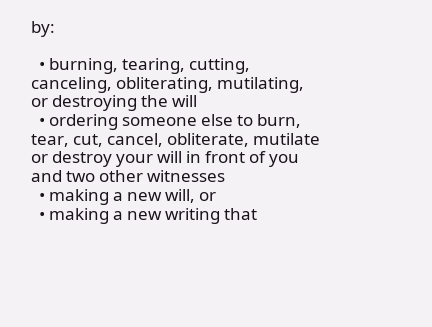by:

  • burning, tearing, cutting, canceling, obliterating, mutilating, or destroying the will
  • ordering someone else to burn, tear, cut, cancel, obliterate, mutilate or destroy your will in front of you and two other witnesses
  • making a new will, or
  • making a new writing that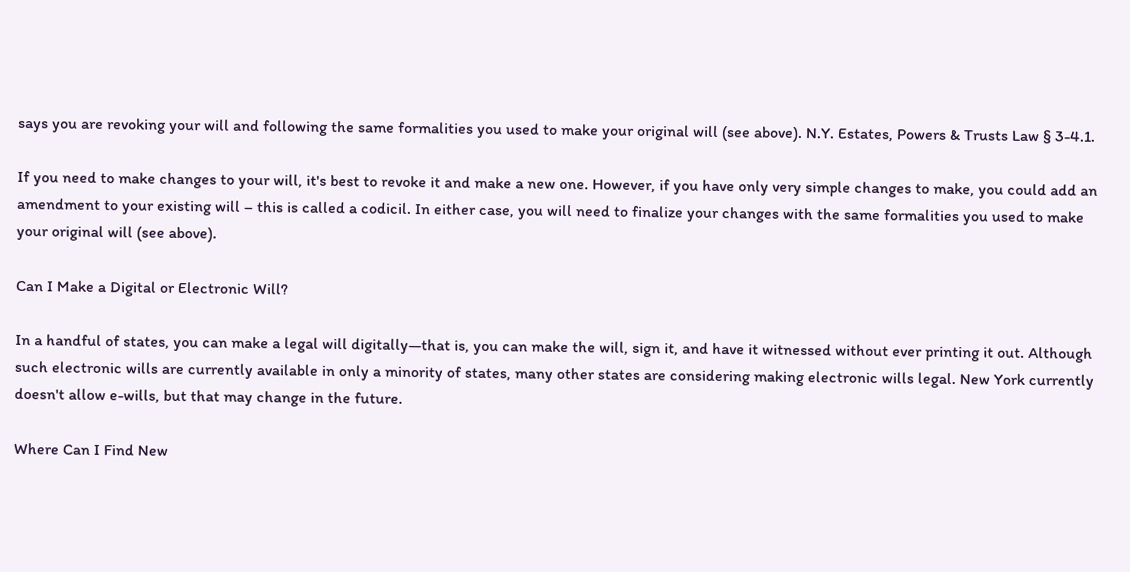says you are revoking your will and following the same formalities you used to make your original will (see above). N.Y. Estates, Powers & Trusts Law § 3-4.1.

If you need to make changes to your will, it's best to revoke it and make a new one. However, if you have only very simple changes to make, you could add an amendment to your existing will – this is called a codicil. In either case, you will need to finalize your changes with the same formalities you used to make your original will (see above).

Can I Make a Digital or Electronic Will?

In a handful of states, you can make a legal will digitally—that is, you can make the will, sign it, and have it witnessed without ever printing it out. Although such electronic wills are currently available in only a minority of states, many other states are considering making electronic wills legal. New York currently doesn't allow e-wills, but that may change in the future.

Where Can I Find New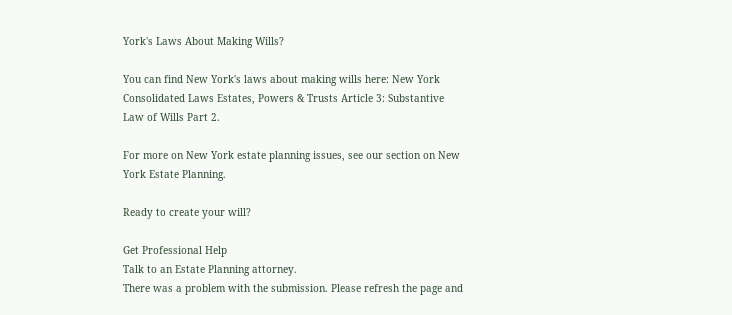York's Laws About Making Wills?

You can find New York's laws about making wills here: New York Consolidated Laws Estates, Powers & Trusts Article 3: Substantive Law of Wills Part 2.

For more on New York estate planning issues, see our section on New York Estate Planning.

Ready to create your will?

Get Professional Help
Talk to an Estate Planning attorney.
There was a problem with the submission. Please refresh the page and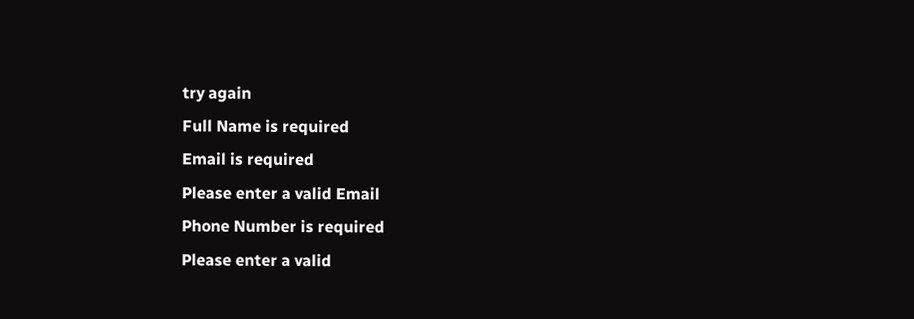try again
Full Name is required
Email is required
Please enter a valid Email
Phone Number is required
Please enter a valid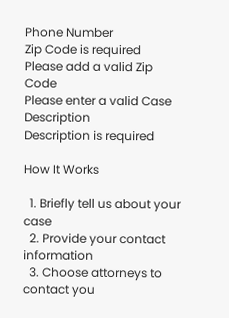Phone Number
Zip Code is required
Please add a valid Zip Code
Please enter a valid Case Description
Description is required

How It Works

  1. Briefly tell us about your case
  2. Provide your contact information
  3. Choose attorneys to contact you